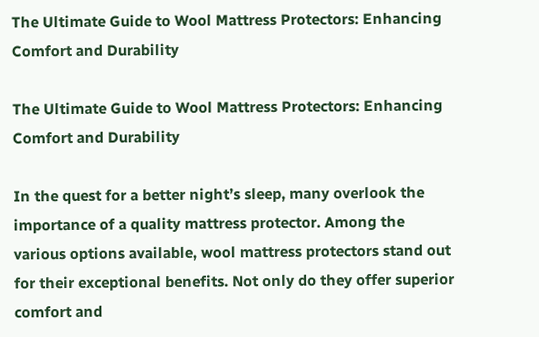The Ultimate Guide to Wool Mattress Protectors: Enhancing Comfort and Durability

The Ultimate Guide to Wool Mattress Protectors: Enhancing Comfort and Durability

In the quest for a better night’s sleep, many overlook the importance of a quality mattress protector. Among the various options available, wool mattress protectors stand out for their exceptional benefits. Not only do they offer superior comfort and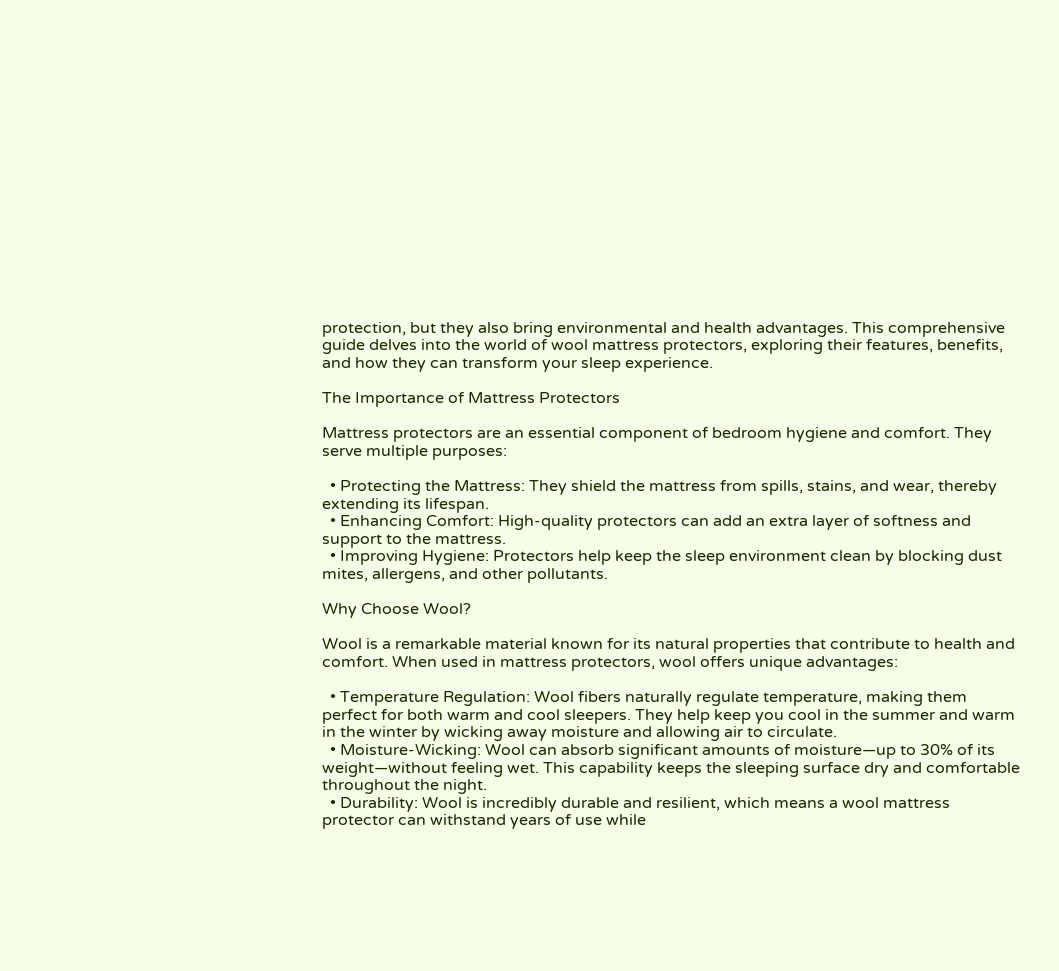protection, but they also bring environmental and health advantages. This comprehensive guide delves into the world of wool mattress protectors, exploring their features, benefits, and how they can transform your sleep experience.

The Importance of Mattress Protectors

Mattress protectors are an essential component of bedroom hygiene and comfort. They serve multiple purposes:

  • Protecting the Mattress: They shield the mattress from spills, stains, and wear, thereby extending its lifespan.
  • Enhancing Comfort: High-quality protectors can add an extra layer of softness and support to the mattress.
  • Improving Hygiene: Protectors help keep the sleep environment clean by blocking dust mites, allergens, and other pollutants.

Why Choose Wool?

Wool is a remarkable material known for its natural properties that contribute to health and comfort. When used in mattress protectors, wool offers unique advantages:

  • Temperature Regulation: Wool fibers naturally regulate temperature, making them perfect for both warm and cool sleepers. They help keep you cool in the summer and warm in the winter by wicking away moisture and allowing air to circulate.
  • Moisture-Wicking: Wool can absorb significant amounts of moisture—up to 30% of its weight—without feeling wet. This capability keeps the sleeping surface dry and comfortable throughout the night.
  • Durability: Wool is incredibly durable and resilient, which means a wool mattress protector can withstand years of use while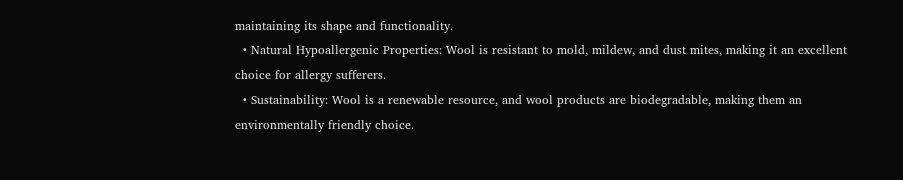maintaining its shape and functionality.
  • Natural Hypoallergenic Properties: Wool is resistant to mold, mildew, and dust mites, making it an excellent choice for allergy sufferers.
  • Sustainability: Wool is a renewable resource, and wool products are biodegradable, making them an environmentally friendly choice.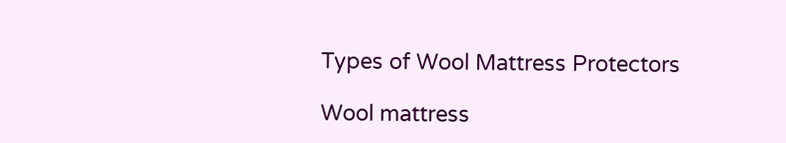Types of Wool Mattress Protectors

Wool mattress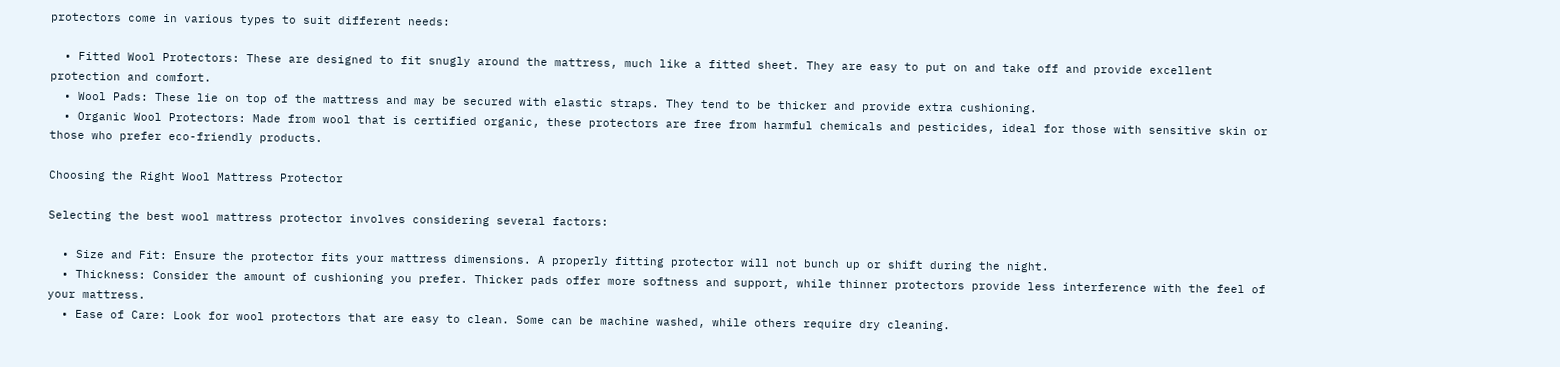protectors come in various types to suit different needs:

  • Fitted Wool Protectors: These are designed to fit snugly around the mattress, much like a fitted sheet. They are easy to put on and take off and provide excellent protection and comfort.
  • Wool Pads: These lie on top of the mattress and may be secured with elastic straps. They tend to be thicker and provide extra cushioning.
  • Organic Wool Protectors: Made from wool that is certified organic, these protectors are free from harmful chemicals and pesticides, ideal for those with sensitive skin or those who prefer eco-friendly products.

Choosing the Right Wool Mattress Protector

Selecting the best wool mattress protector involves considering several factors:

  • Size and Fit: Ensure the protector fits your mattress dimensions. A properly fitting protector will not bunch up or shift during the night.
  • Thickness: Consider the amount of cushioning you prefer. Thicker pads offer more softness and support, while thinner protectors provide less interference with the feel of your mattress.
  • Ease of Care: Look for wool protectors that are easy to clean. Some can be machine washed, while others require dry cleaning.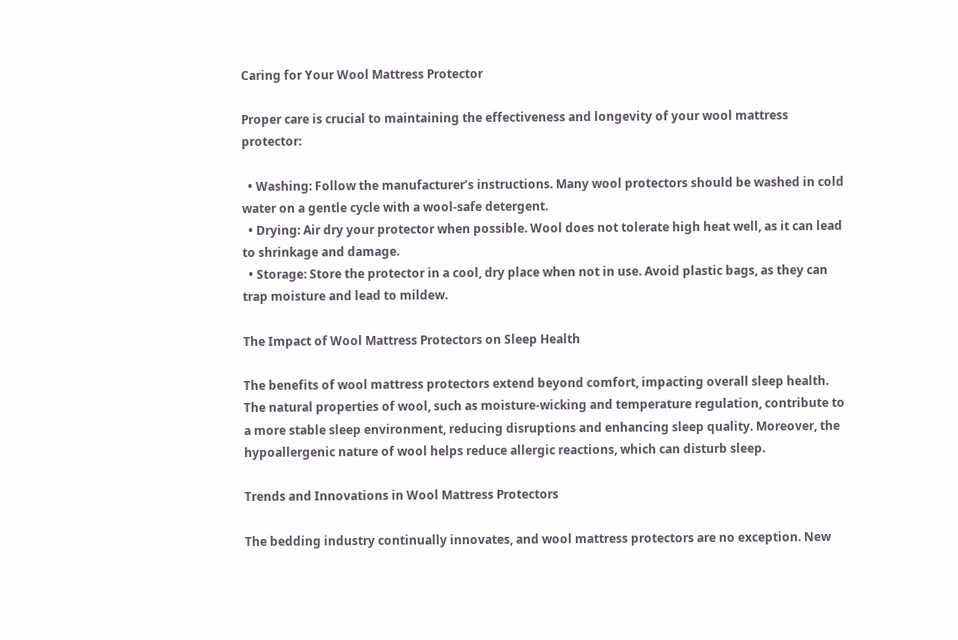Caring for Your Wool Mattress Protector

Proper care is crucial to maintaining the effectiveness and longevity of your wool mattress protector:

  • Washing: Follow the manufacturer’s instructions. Many wool protectors should be washed in cold water on a gentle cycle with a wool-safe detergent.
  • Drying: Air dry your protector when possible. Wool does not tolerate high heat well, as it can lead to shrinkage and damage.
  • Storage: Store the protector in a cool, dry place when not in use. Avoid plastic bags, as they can trap moisture and lead to mildew.

The Impact of Wool Mattress Protectors on Sleep Health

The benefits of wool mattress protectors extend beyond comfort, impacting overall sleep health. The natural properties of wool, such as moisture-wicking and temperature regulation, contribute to a more stable sleep environment, reducing disruptions and enhancing sleep quality. Moreover, the hypoallergenic nature of wool helps reduce allergic reactions, which can disturb sleep.

Trends and Innovations in Wool Mattress Protectors

The bedding industry continually innovates, and wool mattress protectors are no exception. New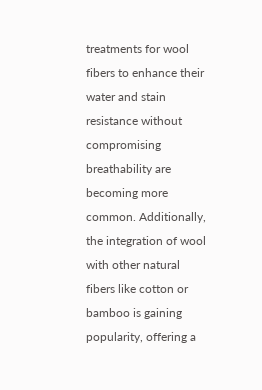treatments for wool fibers to enhance their water and stain resistance without compromising breathability are becoming more common. Additionally, the integration of wool with other natural fibers like cotton or bamboo is gaining popularity, offering a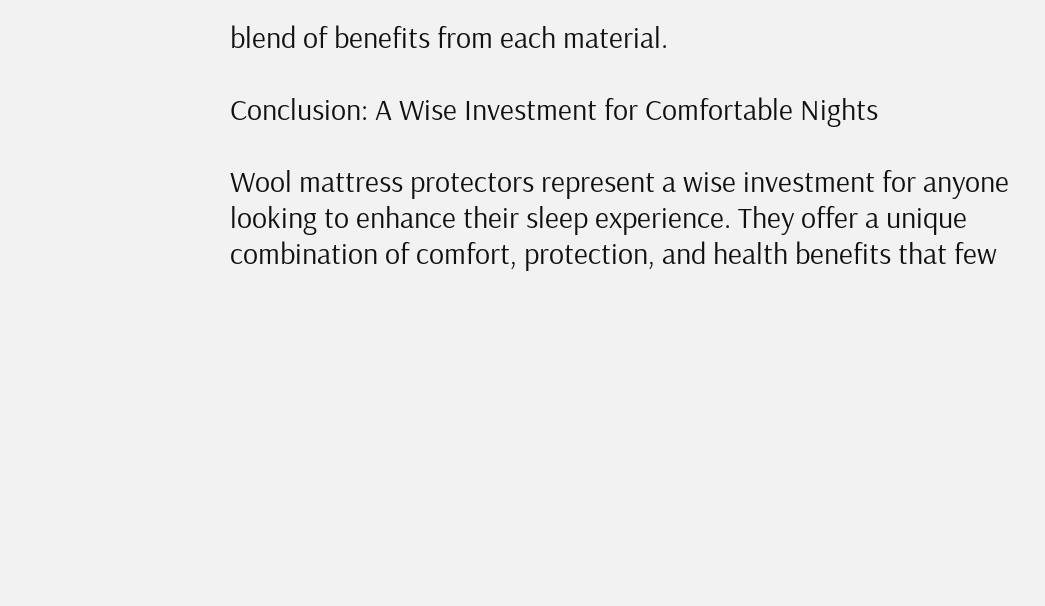blend of benefits from each material.

Conclusion: A Wise Investment for Comfortable Nights

Wool mattress protectors represent a wise investment for anyone looking to enhance their sleep experience. They offer a unique combination of comfort, protection, and health benefits that few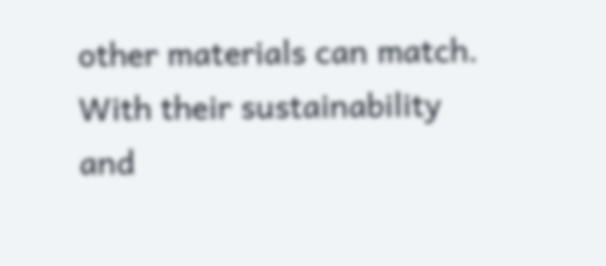other materials can match. With their sustainability and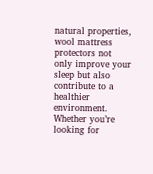natural properties, wool mattress protectors not only improve your sleep but also contribute to a healthier environment. Whether you’re looking for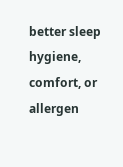better sleep hygiene, comfort, or allergen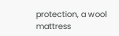protection, a wool mattress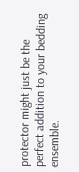protector might just be the perfect addition to your bedding ensemble.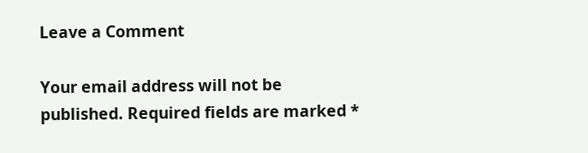Leave a Comment

Your email address will not be published. Required fields are marked *